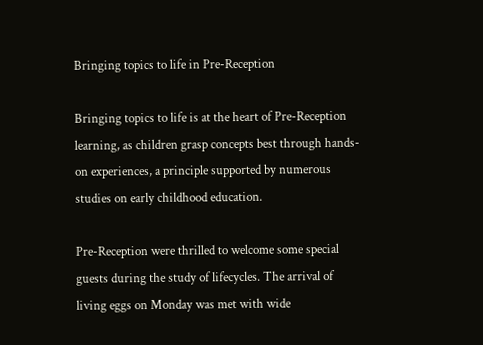Bringing topics to life in Pre-Reception

Bringing topics to life is at the heart of Pre-Reception learning, as children grasp concepts best through hands-on experiences, a principle supported by numerous studies on early childhood education.

Pre-Reception were thrilled to welcome some special guests during the study of lifecycles. The arrival of living eggs on Monday was met with wide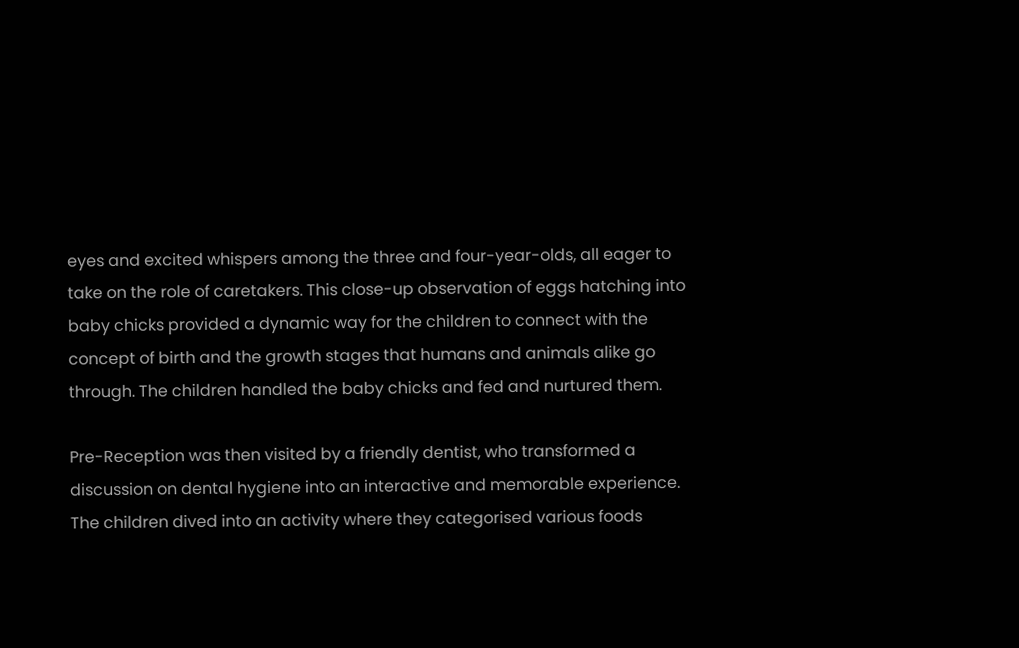eyes and excited whispers among the three and four-year-olds, all eager to take on the role of caretakers. This close-up observation of eggs hatching into baby chicks provided a dynamic way for the children to connect with the concept of birth and the growth stages that humans and animals alike go through. The children handled the baby chicks and fed and nurtured them.

Pre-Reception was then visited by a friendly dentist, who transformed a discussion on dental hygiene into an interactive and memorable experience. The children dived into an activity where they categorised various foods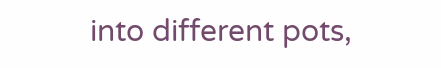into different pots,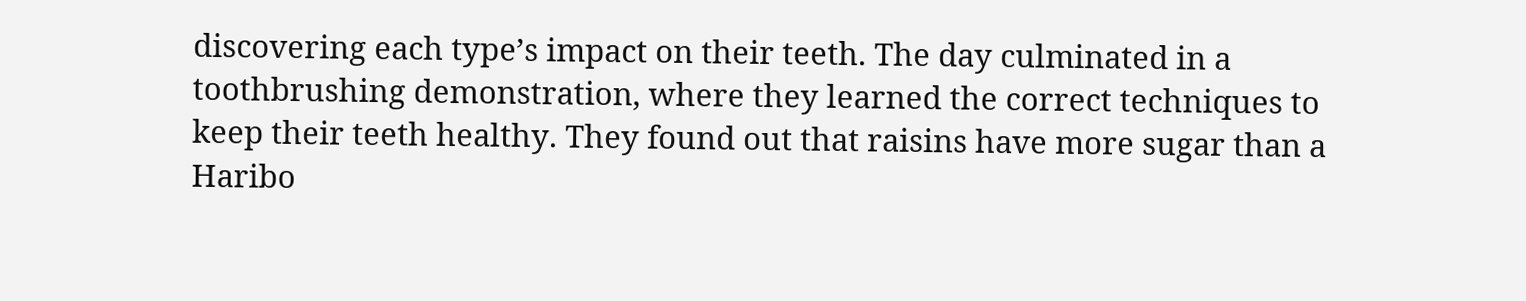discovering each type’s impact on their teeth. The day culminated in a toothbrushing demonstration, where they learned the correct techniques to keep their teeth healthy. They found out that raisins have more sugar than a Haribo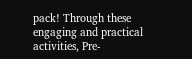pack! Through these engaging and practical activities, Pre-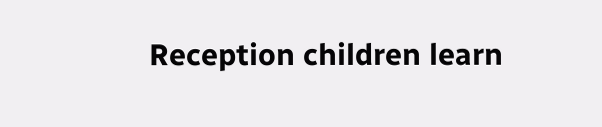Reception children learn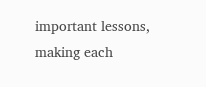important lessons, making each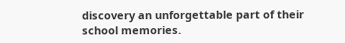discovery an unforgettable part of their school memories.